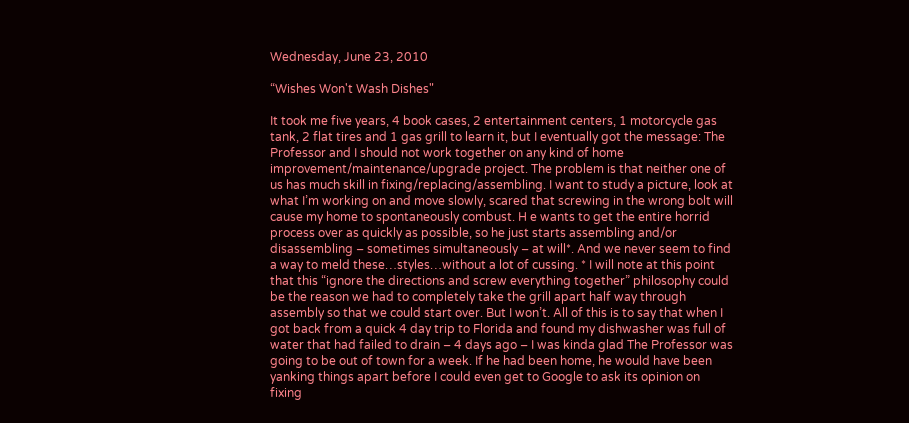Wednesday, June 23, 2010

“Wishes Won't Wash Dishes"

It took me five years, 4 book cases, 2 entertainment centers, 1 motorcycle gas tank, 2 flat tires and 1 gas grill to learn it, but I eventually got the message: The Professor and I should not work together on any kind of home improvement/maintenance/upgrade project. The problem is that neither one of us has much skill in fixing/replacing/assembling. I want to study a picture, look at what I’m working on and move slowly, scared that screwing in the wrong bolt will cause my home to spontaneously combust. H e wants to get the entire horrid process over as quickly as possible, so he just starts assembling and/or disassembling – sometimes simultaneously – at will*. And we never seem to find a way to meld these…styles…without a lot of cussing. * I will note at this point that this “ignore the directions and screw everything together” philosophy could be the reason we had to completely take the grill apart half way through assembly so that we could start over. But I won’t. All of this is to say that when I got back from a quick 4 day trip to Florida and found my dishwasher was full of water that had failed to drain – 4 days ago – I was kinda glad The Professor was going to be out of town for a week. If he had been home, he would have been yanking things apart before I could even get to Google to ask its opinion on fixing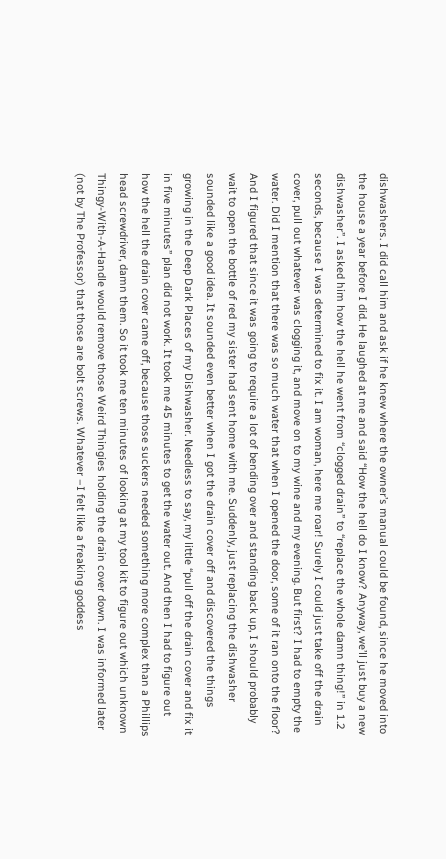dishwashers. I did call him and ask if he knew where the owner’s manual could be found, since he moved into the house a year before I did. He laughed at me and said “How the hell do I know? Anyway, we’ll just buy a new dishwasher”. I asked him how the hell he went from “clogged drain” to “replace the whole damn thing!” in 1.2 seconds, because I was determined to fix it. I am woman, here me roar! Surely I could just take off the drain cover, pull out whatever was clogging it, and move on to my wine and my evening. But first? I had to empty the water. Did I mention that there was so much water that when I opened the door, some of it ran onto the floor? And I figured that since it was going to require a lot of bending over and standing back up, I should probably wait to open the bottle of red my sister had sent home with me. Suddenly, just replacing the dishwasher sounded like a good idea. It sounded even better when I got the drain cover off and discovered the things growing in the Deep Dark Places of my Dishwasher. Needless to say, my little “pull off the drain cover and fix it in five minutes” plan did not work. It took me 45 minutes to get the water out. And then I had to figure out how the hell the drain cover came off, because those suckers needed something more complex than a Phillips head screwdriver, damn them. So it took me ten minutes of looking at my tool kit to figure out which unknown Thingy-With-A-Handle would remove those Weird Thingies holding the drain cover down. I was informed later (not by The Professor) that those are bolt screws. Whatever –I felt like a freaking goddess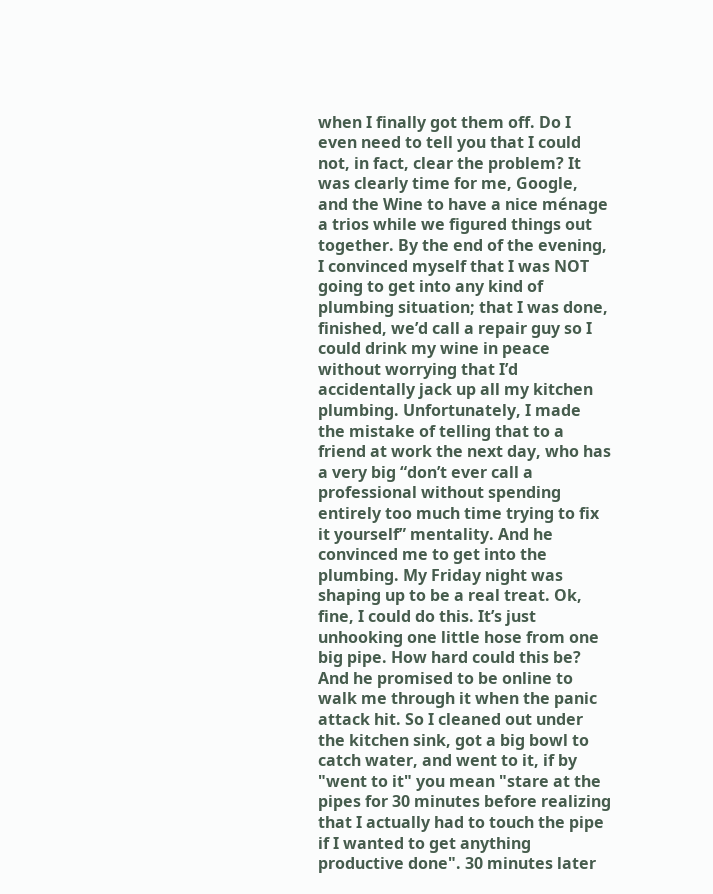when I finally got them off. Do I even need to tell you that I could not, in fact, clear the problem? It was clearly time for me, Google, and the Wine to have a nice ménage a trios while we figured things out together. By the end of the evening, I convinced myself that I was NOT going to get into any kind of plumbing situation; that I was done, finished, we’d call a repair guy so I could drink my wine in peace without worrying that I’d accidentally jack up all my kitchen plumbing. Unfortunately, I made the mistake of telling that to a friend at work the next day, who has a very big “don’t ever call a professional without spending entirely too much time trying to fix it yourself” mentality. And he convinced me to get into the plumbing. My Friday night was shaping up to be a real treat. Ok, fine, I could do this. It’s just unhooking one little hose from one big pipe. How hard could this be? And he promised to be online to walk me through it when the panic attack hit. So I cleaned out under the kitchen sink, got a big bowl to catch water, and went to it, if by "went to it" you mean "stare at the pipes for 30 minutes before realizing that I actually had to touch the pipe if I wanted to get anything productive done". 30 minutes later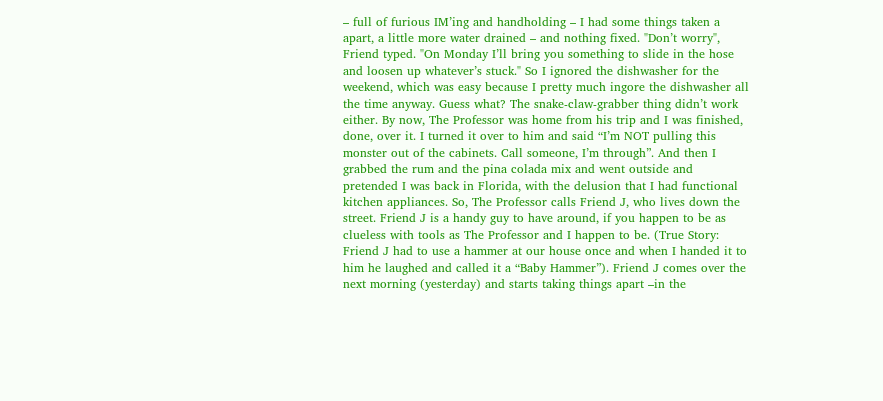– full of furious IM’ing and handholding – I had some things taken a apart, a little more water drained – and nothing fixed. "Don’t worry", Friend typed. "On Monday I’ll bring you something to slide in the hose and loosen up whatever’s stuck." So I ignored the dishwasher for the weekend, which was easy because I pretty much ingore the dishwasher all the time anyway. Guess what? The snake-claw-grabber thing didn’t work either. By now, The Professor was home from his trip and I was finished, done, over it. I turned it over to him and said “I’m NOT pulling this monster out of the cabinets. Call someone, I’m through”. And then I grabbed the rum and the pina colada mix and went outside and pretended I was back in Florida, with the delusion that I had functional kitchen appliances. So, The Professor calls Friend J, who lives down the street. Friend J is a handy guy to have around, if you happen to be as clueless with tools as The Professor and I happen to be. (True Story: Friend J had to use a hammer at our house once and when I handed it to him he laughed and called it a “Baby Hammer”). Friend J comes over the next morning (yesterday) and starts taking things apart –in the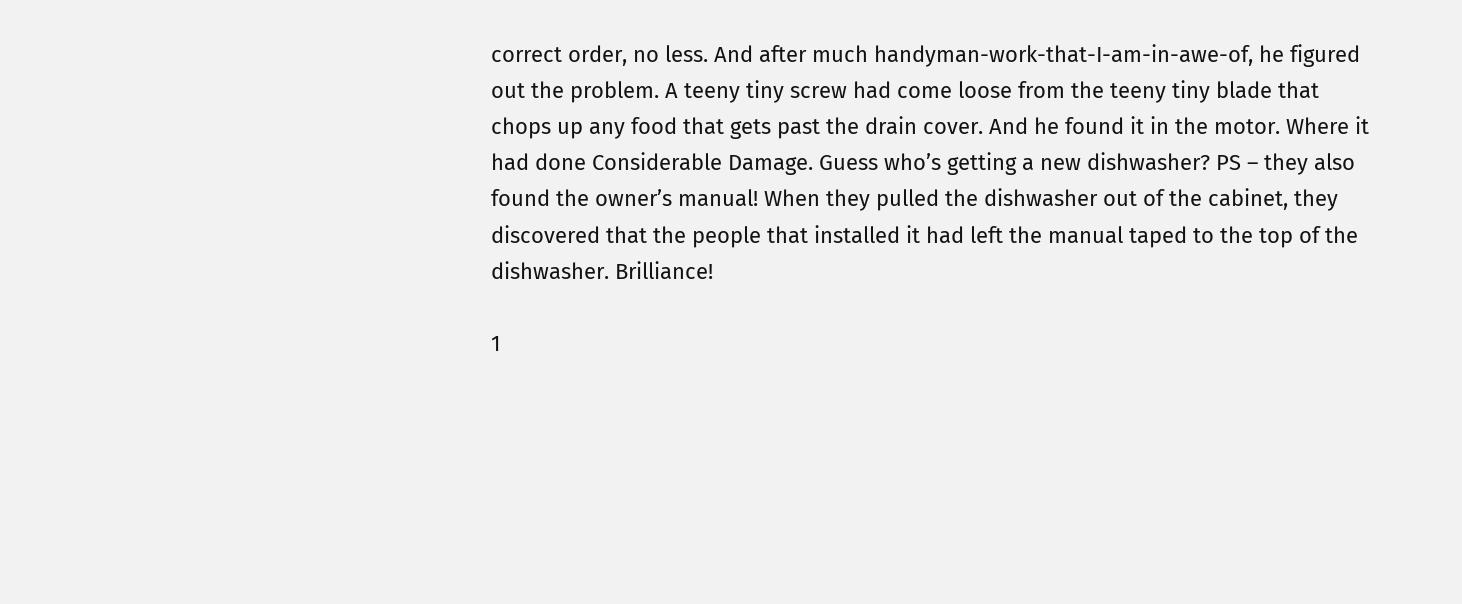correct order, no less. And after much handyman-work-that-I-am-in-awe-of, he figured out the problem. A teeny tiny screw had come loose from the teeny tiny blade that chops up any food that gets past the drain cover. And he found it in the motor. Where it had done Considerable Damage. Guess who’s getting a new dishwasher? PS – they also found the owner’s manual! When they pulled the dishwasher out of the cabinet, they discovered that the people that installed it had left the manual taped to the top of the dishwasher. Brilliance!

1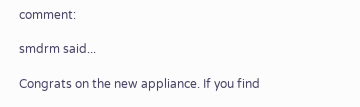comment:

smdrm said...

Congrats on the new appliance. If you find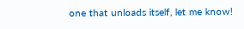one that unloads itself, let me know!